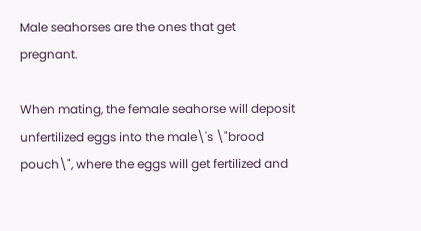Male seahorses are the ones that get pregnant.

When mating, the female seahorse will deposit unfertilized eggs into the male\'s \"brood pouch\", where the eggs will get fertilized and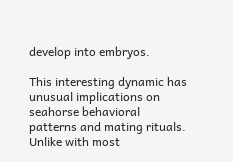develop into embryos.

This interesting dynamic has unusual implications on seahorse behavioral patterns and mating rituals. Unlike with most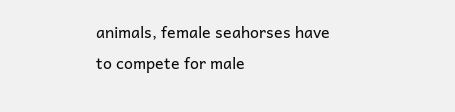animals, female seahorses have to compete for male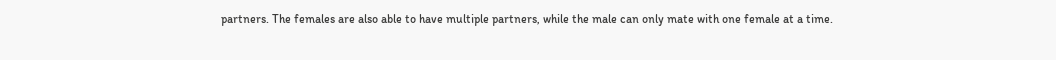partners. The females are also able to have multiple partners, while the male can only mate with one female at a time.